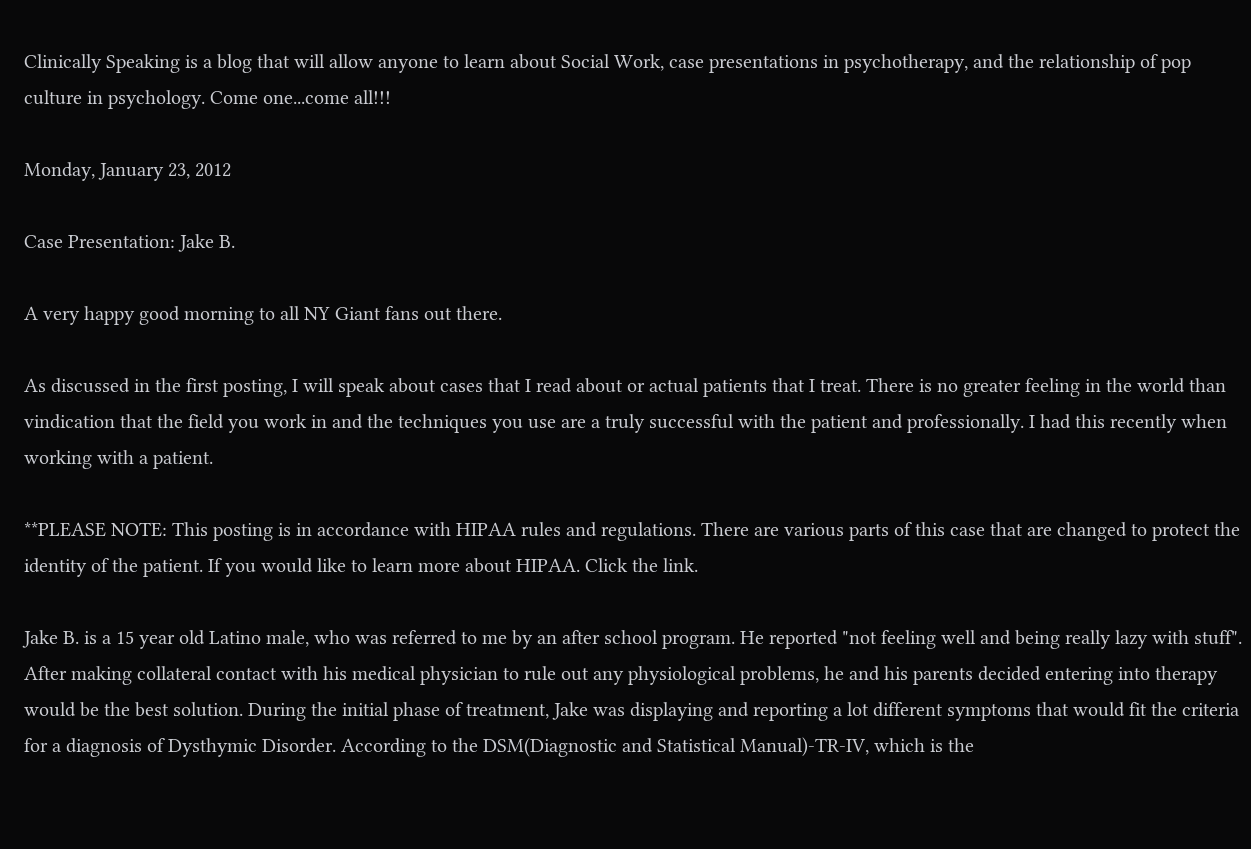Clinically Speaking is a blog that will allow anyone to learn about Social Work, case presentations in psychotherapy, and the relationship of pop culture in psychology. Come one...come all!!!

Monday, January 23, 2012

Case Presentation: Jake B.

A very happy good morning to all NY Giant fans out there.

As discussed in the first posting, I will speak about cases that I read about or actual patients that I treat. There is no greater feeling in the world than vindication that the field you work in and the techniques you use are a truly successful with the patient and professionally. I had this recently when working with a patient.

**PLEASE NOTE: This posting is in accordance with HIPAA rules and regulations. There are various parts of this case that are changed to protect the identity of the patient. If you would like to learn more about HIPAA. Click the link.

Jake B. is a 15 year old Latino male, who was referred to me by an after school program. He reported "not feeling well and being really lazy with stuff". After making collateral contact with his medical physician to rule out any physiological problems, he and his parents decided entering into therapy would be the best solution. During the initial phase of treatment, Jake was displaying and reporting a lot different symptoms that would fit the criteria for a diagnosis of Dysthymic Disorder. According to the DSM(Diagnostic and Statistical Manual)-TR-IV, which is the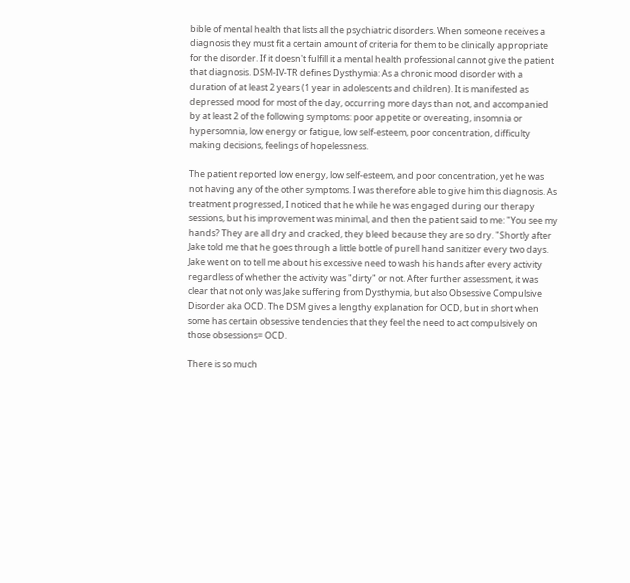bible of mental health that lists all the psychiatric disorders. When someone receives a diagnosis they must fit a certain amount of criteria for them to be clinically appropriate for the disorder. If it doesn't fulfill it a mental health professional cannot give the patient that diagnosis. DSM-IV-TR defines Dysthymia: As a chronic mood disorder with a duration of at least 2 years (1 year in adolescents and children). It is manifested as depressed mood for most of the day, occurring more days than not, and accompanied by at least 2 of the following symptoms: poor appetite or overeating, insomnia or hypersomnia, low energy or fatigue, low self-esteem, poor concentration, difficulty making decisions, feelings of hopelessness.

The patient reported low energy, low self-esteem, and poor concentration, yet he was not having any of the other symptoms. I was therefore able to give him this diagnosis. As treatment progressed, I noticed that he while he was engaged during our therapy sessions, but his improvement was minimal, and then the patient said to me: "You see my hands? They are all dry and cracked, they bleed because they are so dry. "Shortly after Jake told me that he goes through a little bottle of purell hand sanitizer every two days. Jake went on to tell me about his excessive need to wash his hands after every activity regardless of whether the activity was "dirty" or not. After further assessment, it was clear that not only was Jake suffering from Dysthymia, but also Obsessive Compulsive Disorder aka OCD. The DSM gives a lengthy explanation for OCD, but in short when some has certain obsessive tendencies that they feel the need to act compulsively on those obsessions= OCD.

There is so much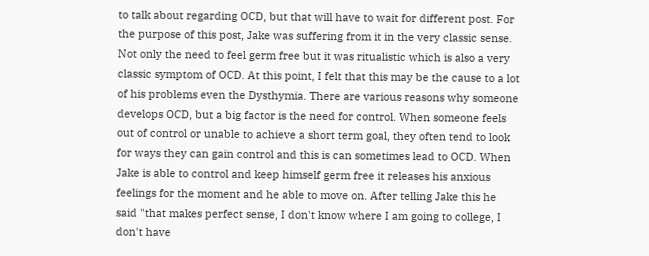to talk about regarding OCD, but that will have to wait for different post. For the purpose of this post, Jake was suffering from it in the very classic sense. Not only the need to feel germ free but it was ritualistic which is also a very classic symptom of OCD. At this point, I felt that this may be the cause to a lot of his problems even the Dysthymia. There are various reasons why someone develops OCD, but a big factor is the need for control. When someone feels out of control or unable to achieve a short term goal, they often tend to look for ways they can gain control and this is can sometimes lead to OCD. When Jake is able to control and keep himself germ free it releases his anxious feelings for the moment and he able to move on. After telling Jake this he said "that makes perfect sense, I don't know where I am going to college, I don't have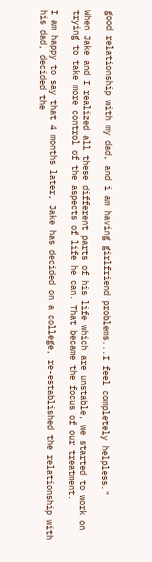good relationship with my dad, and i am having girlfriend problems...I feel completely helpless."

When Jake and I realized all these different parts of his life which are unstable, we started to work on trying to take more control of the aspects of life he can. That became the focus of our treatment.

I am happy to say that 4 months later, Jake has decided on a college, re-established the relationship with his dad, decided the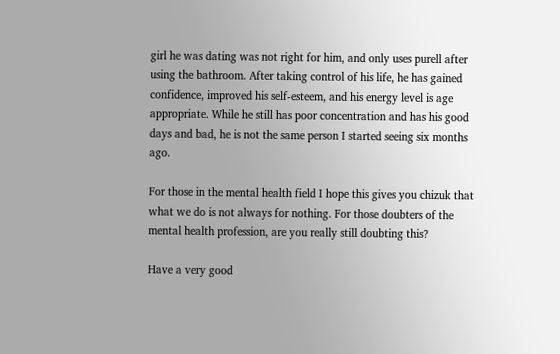girl he was dating was not right for him, and only uses purell after using the bathroom. After taking control of his life, he has gained confidence, improved his self-esteem, and his energy level is age appropriate. While he still has poor concentration and has his good days and bad, he is not the same person I started seeing six months ago.

For those in the mental health field I hope this gives you chizuk that what we do is not always for nothing. For those doubters of the mental health profession, are you really still doubting this?

Have a very good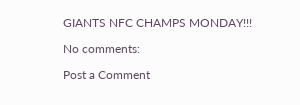GIANTS NFC CHAMPS MONDAY!!!

No comments:

Post a Comment